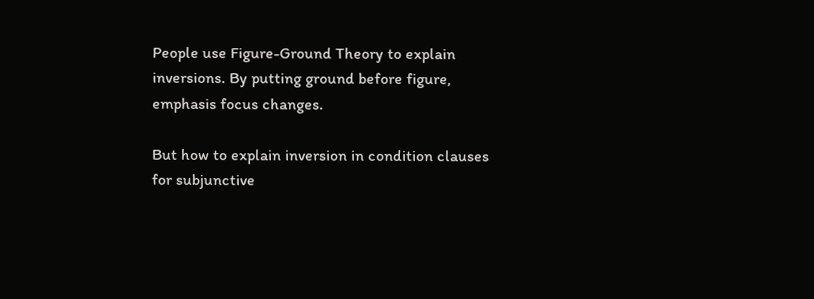People use Figure-Ground Theory to explain inversions. By putting ground before figure, emphasis focus changes.

But how to explain inversion in condition clauses for subjunctive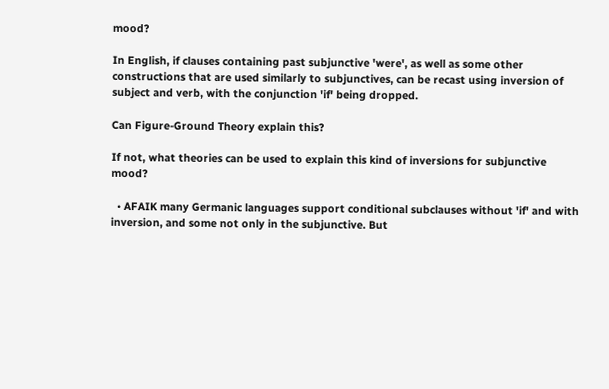mood?

In English, if clauses containing past subjunctive 'were', as well as some other constructions that are used similarly to subjunctives, can be recast using inversion of subject and verb, with the conjunction 'if' being dropped.

Can Figure-Ground Theory explain this?

If not, what theories can be used to explain this kind of inversions for subjunctive mood?

  • AFAIK many Germanic languages support conditional subclauses without 'if' and with inversion, and some not only in the subjunctive. But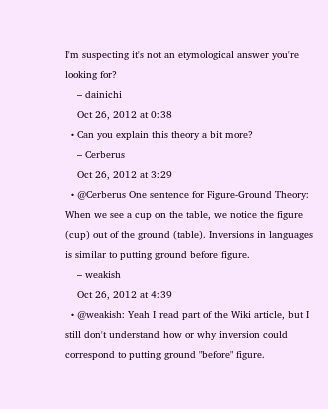I'm suspecting it's not an etymological answer you're looking for?
    – dainichi
    Oct 26, 2012 at 0:38
  • Can you explain this theory a bit more?
    – Cerberus
    Oct 26, 2012 at 3:29
  • @Cerberus One sentence for Figure-Ground Theory: When we see a cup on the table, we notice the figure (cup) out of the ground (table). Inversions in languages is similar to putting ground before figure.
    – weakish
    Oct 26, 2012 at 4:39
  • @weakish: Yeah I read part of the Wiki article, but I still don't understand how or why inversion could correspond to putting ground "before" figure.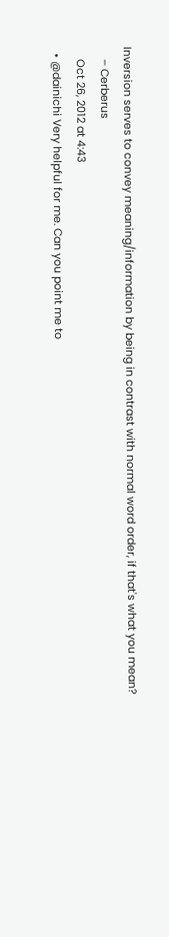Inversion serves to convey meaning/information by being in contrast with normal word order, if that's what you mean?
    – Cerberus
    Oct 26, 2012 at 4:43
  • @dainichi Very helpful for me. Can you point me to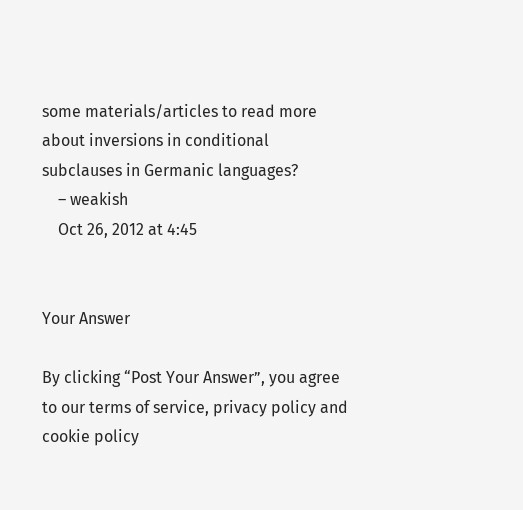some materials/articles to read more about inversions in conditional subclauses in Germanic languages?
    – weakish
    Oct 26, 2012 at 4:45


Your Answer

By clicking “Post Your Answer”, you agree to our terms of service, privacy policy and cookie policy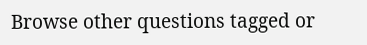Browse other questions tagged or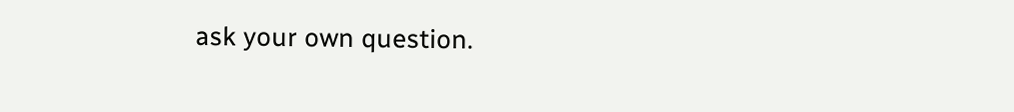ask your own question.